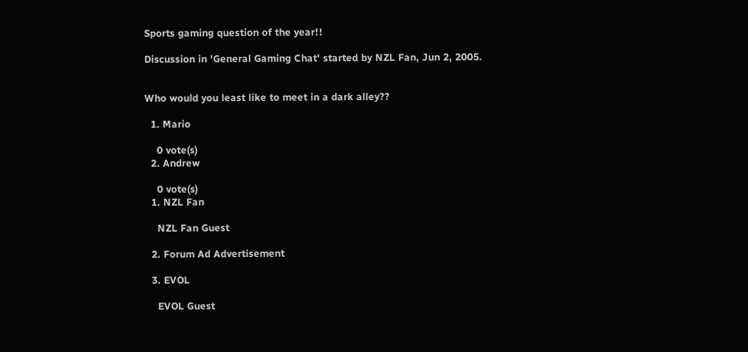Sports gaming question of the year!!

Discussion in 'General Gaming Chat' started by NZL Fan, Jun 2, 2005.


Who would you least like to meet in a dark alley??

  1. Mario

    0 vote(s)
  2. Andrew

    0 vote(s)
  1. NZL Fan

    NZL Fan Guest

  2. Forum Ad Advertisement

  3. EVOL

    EVOL Guest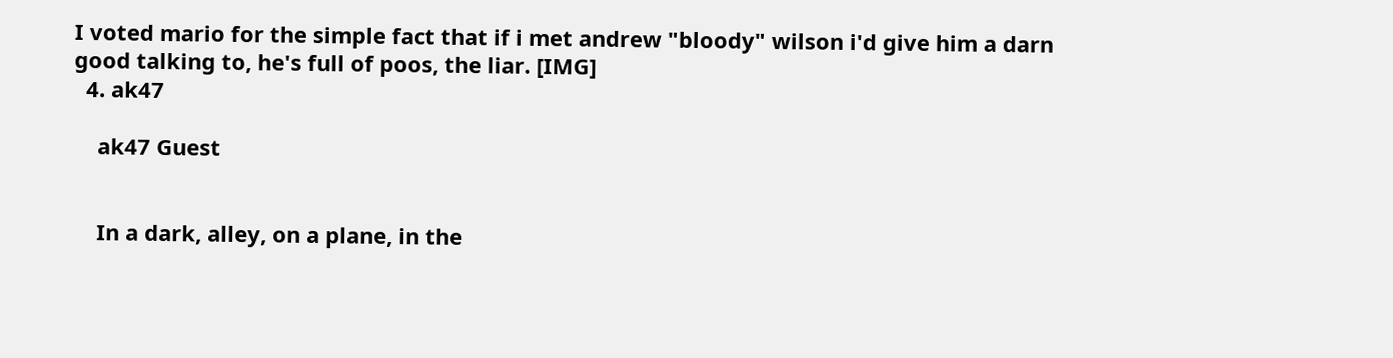I voted mario for the simple fact that if i met andrew "bloody" wilson i'd give him a darn good talking to, he's full of poos, the liar. [IMG]
  4. ak47

    ak47 Guest


    In a dark, alley, on a plane, in the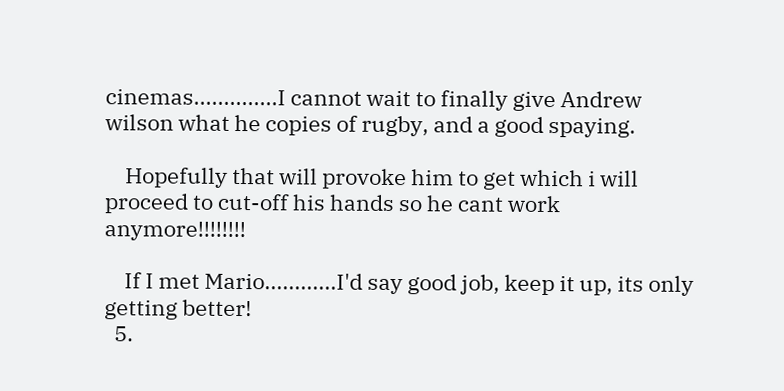cinemas..............I cannot wait to finally give Andrew wilson what he copies of rugby, and a good spaying.

    Hopefully that will provoke him to get which i will proceed to cut-off his hands so he cant work anymore!!!!!!!!

    If I met Mario............I'd say good job, keep it up, its only getting better!
  5.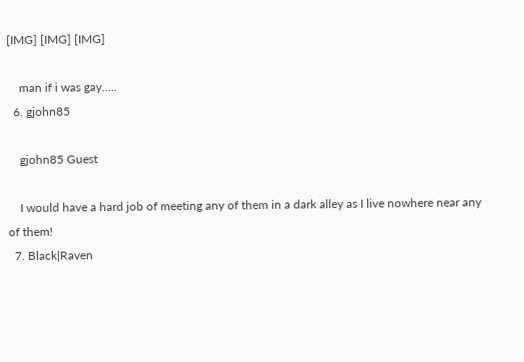[IMG] [IMG] [IMG]

    man if i was gay.....
  6. gjohn85

    gjohn85 Guest

    I would have a hard job of meeting any of them in a dark alley as I live nowhere near any of them!
  7. Black|Raven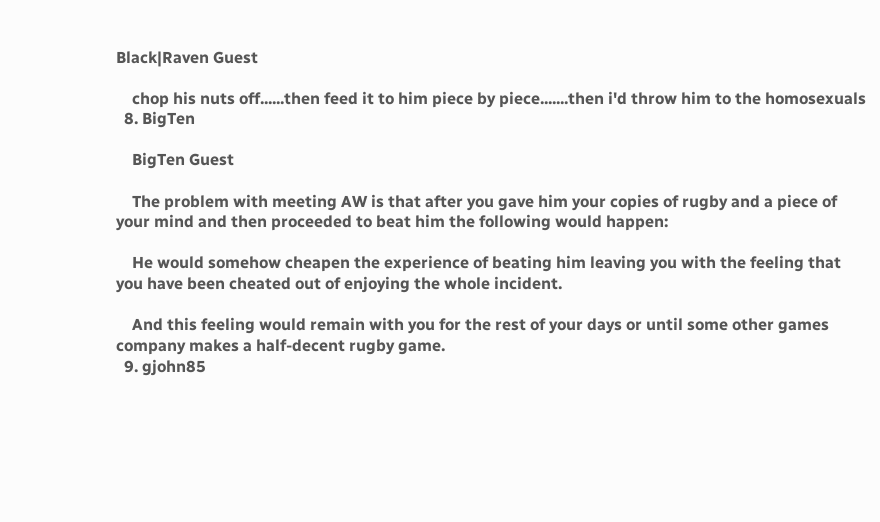Black|Raven Guest

    chop his nuts off......then feed it to him piece by piece.......then i'd throw him to the homosexuals
  8. BigTen

    BigTen Guest

    The problem with meeting AW is that after you gave him your copies of rugby and a piece of your mind and then proceeded to beat him the following would happen:

    He would somehow cheapen the experience of beating him leaving you with the feeling that you have been cheated out of enjoying the whole incident.

    And this feeling would remain with you for the rest of your days or until some other games company makes a half-decent rugby game.
  9. gjohn85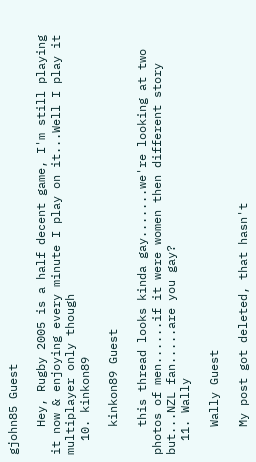gjohn85 Guest

    Hey, Rugby 2005 is a half decent game, I'm still playing it now & enjoying every minute I play on it...Well I play it multiplayer only though
  10. kinkon89

    kinkon89 Guest

    this thread looks kinda gay.......we're looking at two photos of men......if it were women then different story but...NZL fan.....are you gay?
  11. Wally

    Wally Guest

    My post got deleted, that hasn't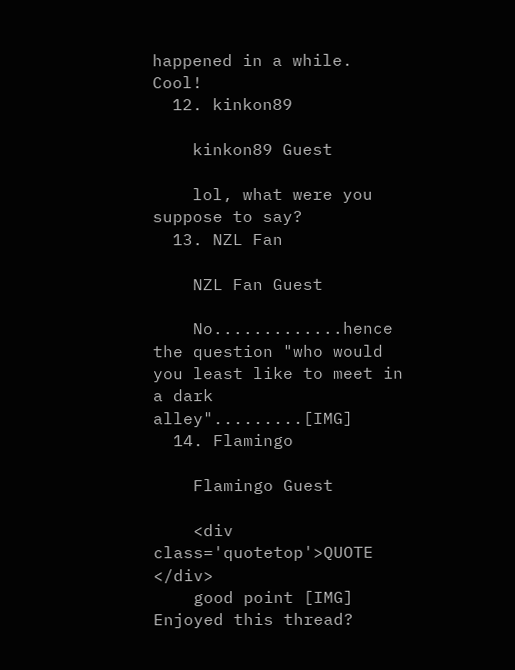happened in a while. Cool!
  12. kinkon89

    kinkon89 Guest

    lol, what were you suppose to say?
  13. NZL Fan

    NZL Fan Guest

    No.............hence the question "who would you least like to meet in a dark alley".........[IMG]
  14. Flamingo

    Flamingo Guest

    <div class='quotetop'>QUOTE </div>
    good point [IMG]
Enjoyed this thread?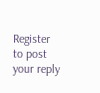Register to post your reply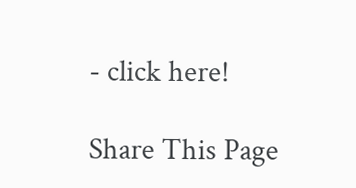- click here!

Share This Page